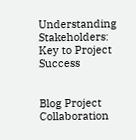Understanding Stakeholders: Key to Project Success


Blog Project Collaboration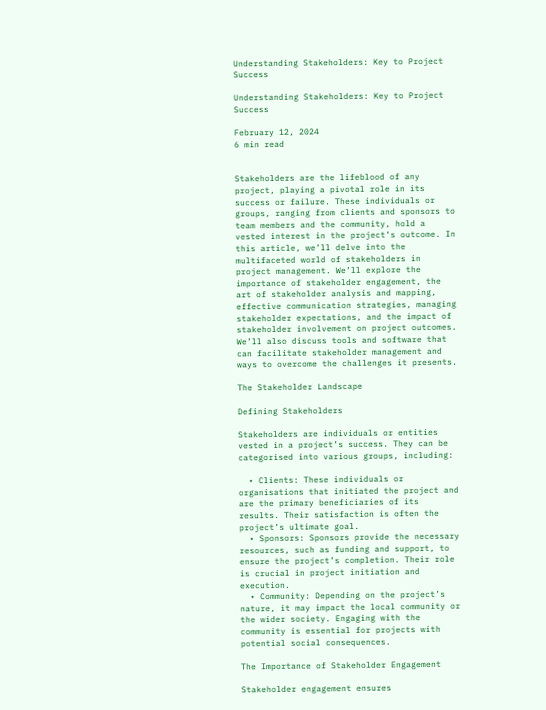Understanding Stakeholders: Key to Project Success

Understanding Stakeholders: Key to Project Success

February 12, 2024
6 min read


Stakeholders are the lifeblood of any project, playing a pivotal role in its success or failure. These individuals or groups, ranging from clients and sponsors to team members and the community, hold a vested interest in the project’s outcome. In this article, we’ll delve into the multifaceted world of stakeholders in project management. We’ll explore the importance of stakeholder engagement, the art of stakeholder analysis and mapping, effective communication strategies, managing stakeholder expectations, and the impact of stakeholder involvement on project outcomes. We’ll also discuss tools and software that can facilitate stakeholder management and ways to overcome the challenges it presents.

The Stakeholder Landscape

Defining Stakeholders

Stakeholders are individuals or entities vested in a project’s success. They can be categorised into various groups, including:

  • Clients: These individuals or organisations that initiated the project and are the primary beneficiaries of its results. Their satisfaction is often the project’s ultimate goal.
  • Sponsors: Sponsors provide the necessary resources, such as funding and support, to ensure the project’s completion. Their role is crucial in project initiation and execution.
  • Community: Depending on the project’s nature, it may impact the local community or the wider society. Engaging with the community is essential for projects with potential social consequences.

The Importance of Stakeholder Engagement

Stakeholder engagement ensures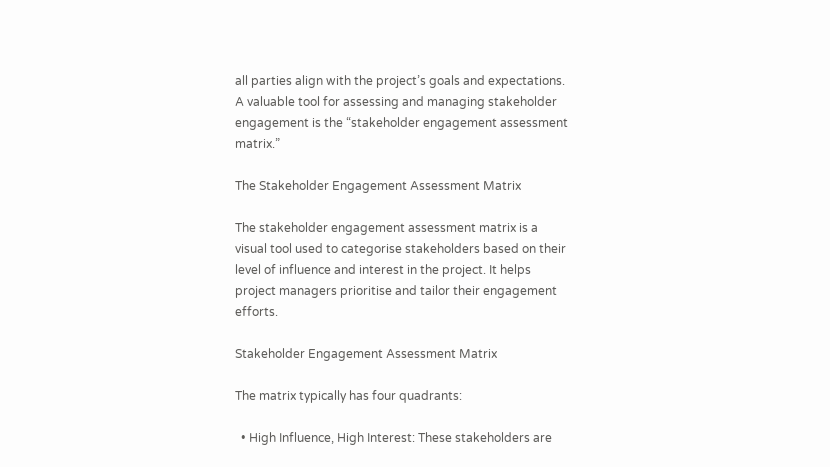all parties align with the project’s goals and expectations. A valuable tool for assessing and managing stakeholder engagement is the “stakeholder engagement assessment matrix.”

The Stakeholder Engagement Assessment Matrix

The stakeholder engagement assessment matrix is a visual tool used to categorise stakeholders based on their level of influence and interest in the project. It helps project managers prioritise and tailor their engagement efforts.

Stakeholder Engagement Assessment Matrix

The matrix typically has four quadrants:

  • High Influence, High Interest: These stakeholders are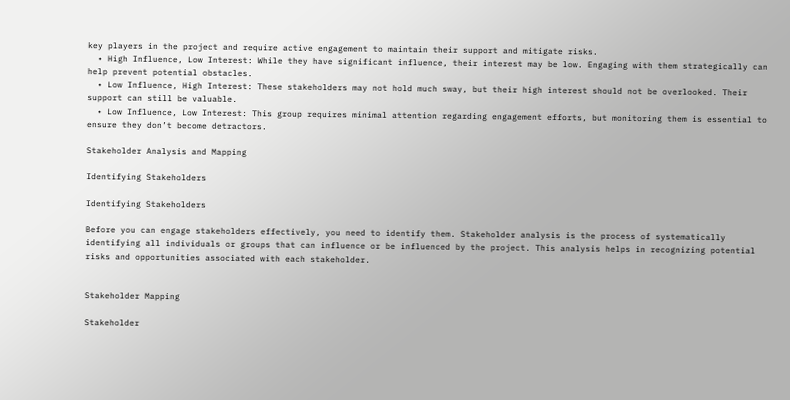key players in the project and require active engagement to maintain their support and mitigate risks.
  • High Influence, Low Interest: While they have significant influence, their interest may be low. Engaging with them strategically can help prevent potential obstacles.
  • Low Influence, High Interest: These stakeholders may not hold much sway, but their high interest should not be overlooked. Their support can still be valuable.
  • Low Influence, Low Interest: This group requires minimal attention regarding engagement efforts, but monitoring them is essential to ensure they don’t become detractors.

Stakeholder Analysis and Mapping

Identifying Stakeholders

Identifying Stakeholders

Before you can engage stakeholders effectively, you need to identify them. Stakeholder analysis is the process of systematically identifying all individuals or groups that can influence or be influenced by the project. This analysis helps in recognizing potential risks and opportunities associated with each stakeholder.


Stakeholder Mapping

Stakeholder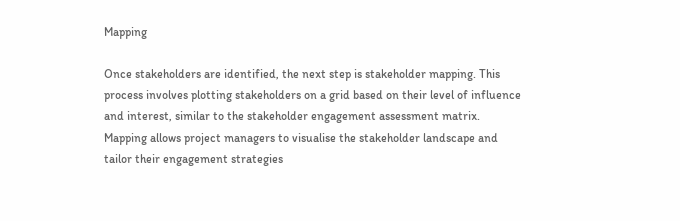Mapping

Once stakeholders are identified, the next step is stakeholder mapping. This process involves plotting stakeholders on a grid based on their level of influence and interest, similar to the stakeholder engagement assessment matrix. Mapping allows project managers to visualise the stakeholder landscape and tailor their engagement strategies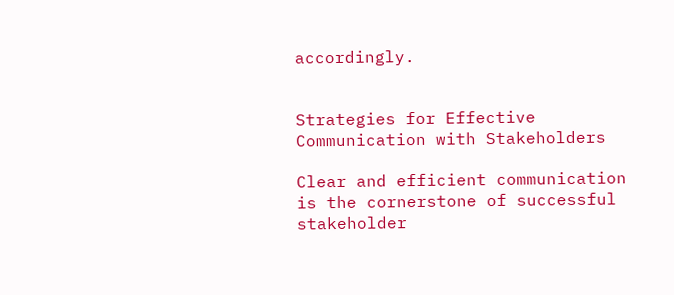accordingly.


Strategies for Effective Communication with Stakeholders

Clear and efficient communication is the cornerstone of successful stakeholder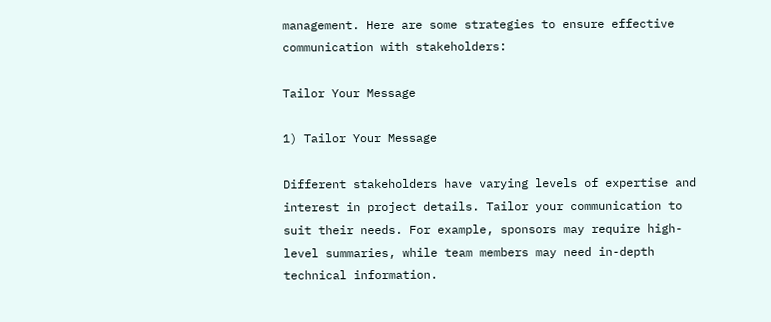management. Here are some strategies to ensure effective communication with stakeholders:

Tailor Your Message

1) Tailor Your Message

Different stakeholders have varying levels of expertise and interest in project details. Tailor your communication to suit their needs. For example, sponsors may require high-level summaries, while team members may need in-depth technical information.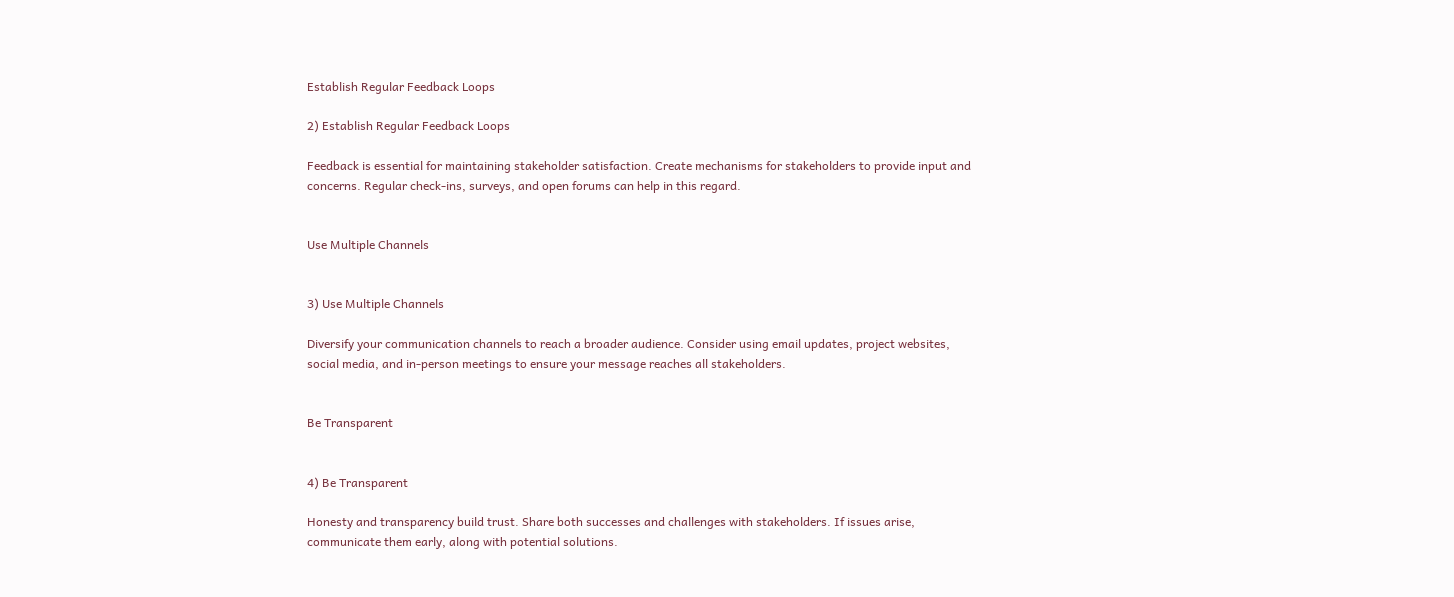Establish Regular Feedback Loops

2) Establish Regular Feedback Loops

Feedback is essential for maintaining stakeholder satisfaction. Create mechanisms for stakeholders to provide input and concerns. Regular check-ins, surveys, and open forums can help in this regard.


Use Multiple Channels


3) Use Multiple Channels

Diversify your communication channels to reach a broader audience. Consider using email updates, project websites, social media, and in-person meetings to ensure your message reaches all stakeholders.


Be Transparent


4) Be Transparent

Honesty and transparency build trust. Share both successes and challenges with stakeholders. If issues arise, communicate them early, along with potential solutions.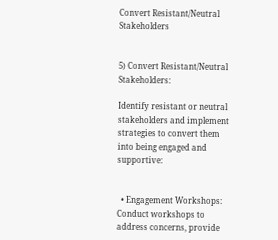Convert Resistant/Neutral Stakeholders


5) Convert Resistant/Neutral Stakeholders:

Identify resistant or neutral stakeholders and implement strategies to convert them into being engaged and supportive:


  • Engagement Workshops: Conduct workshops to address concerns, provide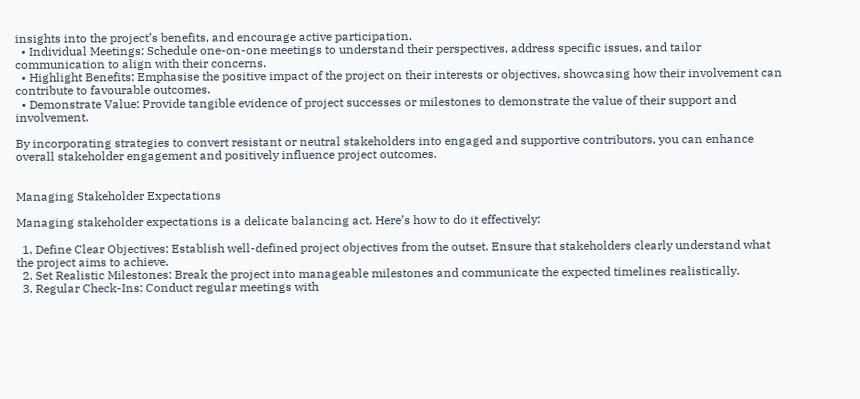insights into the project’s benefits, and encourage active participation.
  • Individual Meetings: Schedule one-on-one meetings to understand their perspectives, address specific issues, and tailor communication to align with their concerns.
  • Highlight Benefits: Emphasise the positive impact of the project on their interests or objectives, showcasing how their involvement can contribute to favourable outcomes.
  • Demonstrate Value: Provide tangible evidence of project successes or milestones to demonstrate the value of their support and involvement.

By incorporating strategies to convert resistant or neutral stakeholders into engaged and supportive contributors, you can enhance overall stakeholder engagement and positively influence project outcomes.


Managing Stakeholder Expectations

Managing stakeholder expectations is a delicate balancing act. Here’s how to do it effectively:

  1. Define Clear Objectives: Establish well-defined project objectives from the outset. Ensure that stakeholders clearly understand what the project aims to achieve.
  2. Set Realistic Milestones: Break the project into manageable milestones and communicate the expected timelines realistically.
  3. Regular Check-Ins: Conduct regular meetings with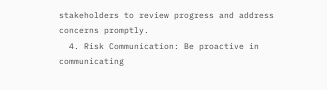stakeholders to review progress and address concerns promptly.
  4. Risk Communication: Be proactive in communicating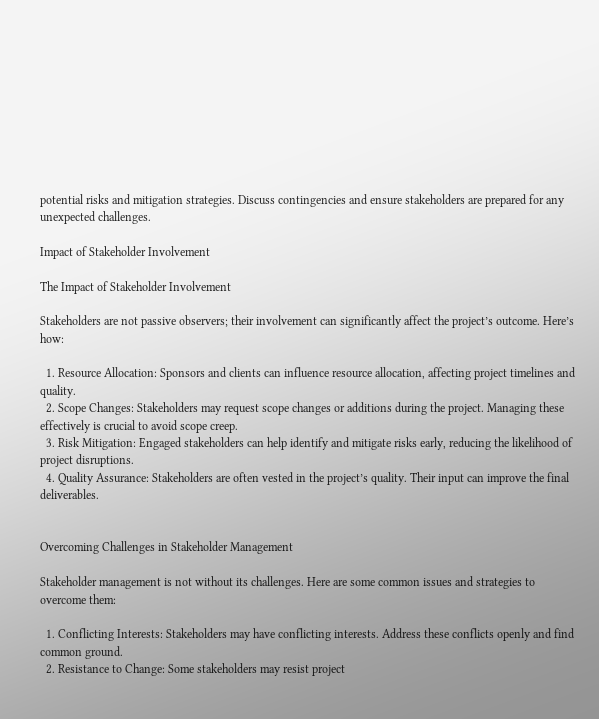potential risks and mitigation strategies. Discuss contingencies and ensure stakeholders are prepared for any unexpected challenges.

Impact of Stakeholder Involvement

The Impact of Stakeholder Involvement

Stakeholders are not passive observers; their involvement can significantly affect the project’s outcome. Here’s how:

  1. Resource Allocation: Sponsors and clients can influence resource allocation, affecting project timelines and quality.
  2. Scope Changes: Stakeholders may request scope changes or additions during the project. Managing these effectively is crucial to avoid scope creep.
  3. Risk Mitigation: Engaged stakeholders can help identify and mitigate risks early, reducing the likelihood of project disruptions.
  4. Quality Assurance: Stakeholders are often vested in the project’s quality. Their input can improve the final deliverables.


Overcoming Challenges in Stakeholder Management

Stakeholder management is not without its challenges. Here are some common issues and strategies to overcome them:

  1. Conflicting Interests: Stakeholders may have conflicting interests. Address these conflicts openly and find common ground.
  2. Resistance to Change: Some stakeholders may resist project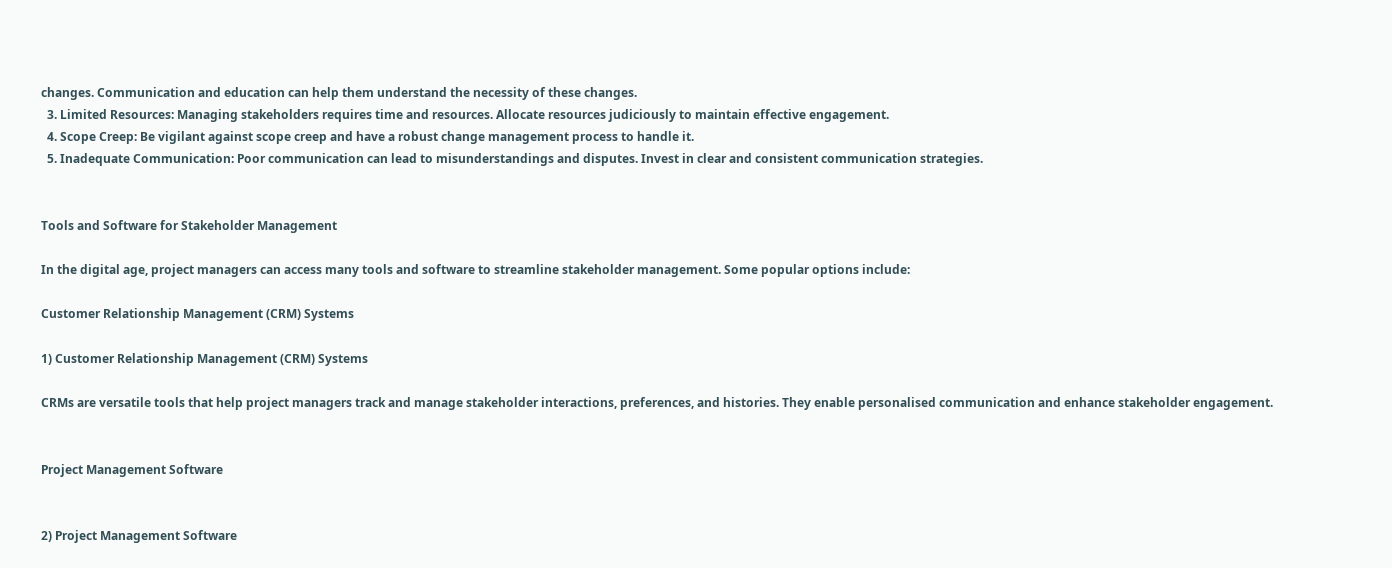changes. Communication and education can help them understand the necessity of these changes.
  3. Limited Resources: Managing stakeholders requires time and resources. Allocate resources judiciously to maintain effective engagement.
  4. Scope Creep: Be vigilant against scope creep and have a robust change management process to handle it.
  5. Inadequate Communication: Poor communication can lead to misunderstandings and disputes. Invest in clear and consistent communication strategies.


Tools and Software for Stakeholder Management

In the digital age, project managers can access many tools and software to streamline stakeholder management. Some popular options include:

Customer Relationship Management (CRM) Systems

1) Customer Relationship Management (CRM) Systems

CRMs are versatile tools that help project managers track and manage stakeholder interactions, preferences, and histories. They enable personalised communication and enhance stakeholder engagement.


Project Management Software


2) Project Management Software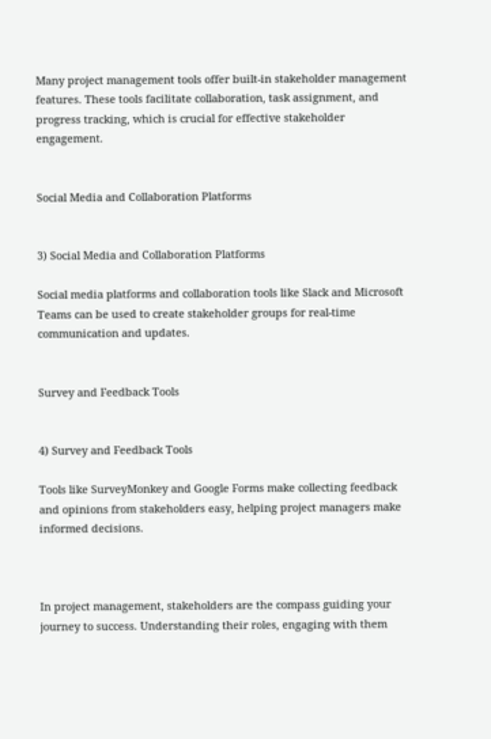Many project management tools offer built-in stakeholder management features. These tools facilitate collaboration, task assignment, and progress tracking, which is crucial for effective stakeholder engagement.


Social Media and Collaboration Platforms


3) Social Media and Collaboration Platforms

Social media platforms and collaboration tools like Slack and Microsoft Teams can be used to create stakeholder groups for real-time communication and updates.


Survey and Feedback Tools


4) Survey and Feedback Tools

Tools like SurveyMonkey and Google Forms make collecting feedback and opinions from stakeholders easy, helping project managers make informed decisions.



In project management, stakeholders are the compass guiding your journey to success. Understanding their roles, engaging with them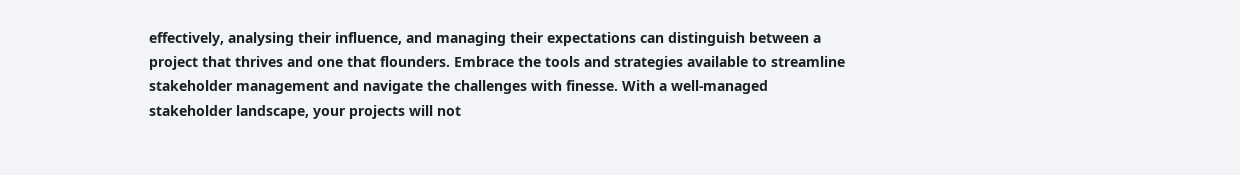effectively, analysing their influence, and managing their expectations can distinguish between a project that thrives and one that flounders. Embrace the tools and strategies available to streamline stakeholder management and navigate the challenges with finesse. With a well-managed stakeholder landscape, your projects will not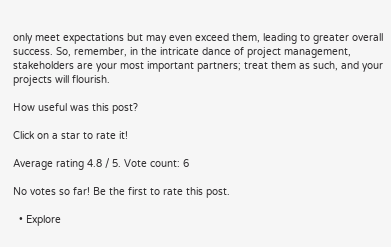only meet expectations but may even exceed them, leading to greater overall success. So, remember, in the intricate dance of project management, stakeholders are your most important partners; treat them as such, and your projects will flourish.

How useful was this post?

Click on a star to rate it!

Average rating 4.8 / 5. Vote count: 6

No votes so far! Be the first to rate this post.

  • Explore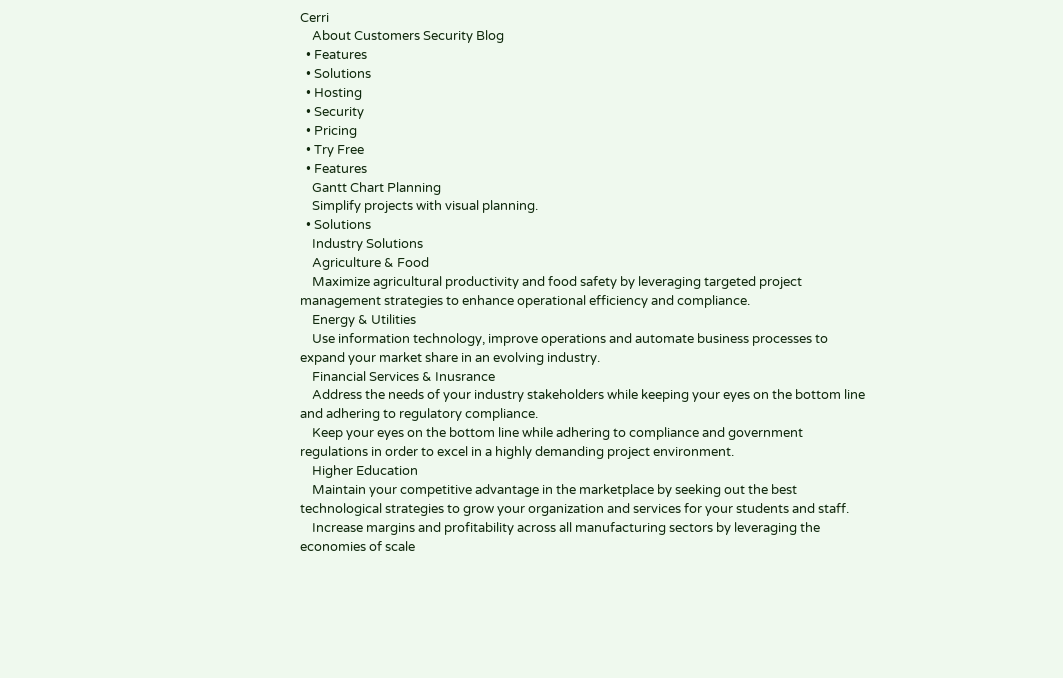Cerri
    About Customers Security Blog
  • Features
  • Solutions
  • Hosting
  • Security
  • Pricing
  • Try Free
  • Features
    Gantt Chart Planning
    Simplify projects with visual planning.
  • Solutions
    Industry Solutions
    Agriculture & Food
    Maximize agricultural productivity and food safety by leveraging targeted project management strategies to enhance operational efficiency and compliance.
    Energy & Utilities
    Use information technology, improve operations and automate business processes to expand your market share in an evolving industry.
    Financial Services & Inusrance
    Address the needs of your industry stakeholders while keeping your eyes on the bottom line and adhering to regulatory compliance.
    Keep your eyes on the bottom line while adhering to compliance and government regulations in order to excel in a highly demanding project environment.
    Higher Education
    Maintain your competitive advantage in the marketplace by seeking out the best technological strategies to grow your organization and services for your students and staff.
    Increase margins and profitability across all manufacturing sectors by leveraging the economies of scale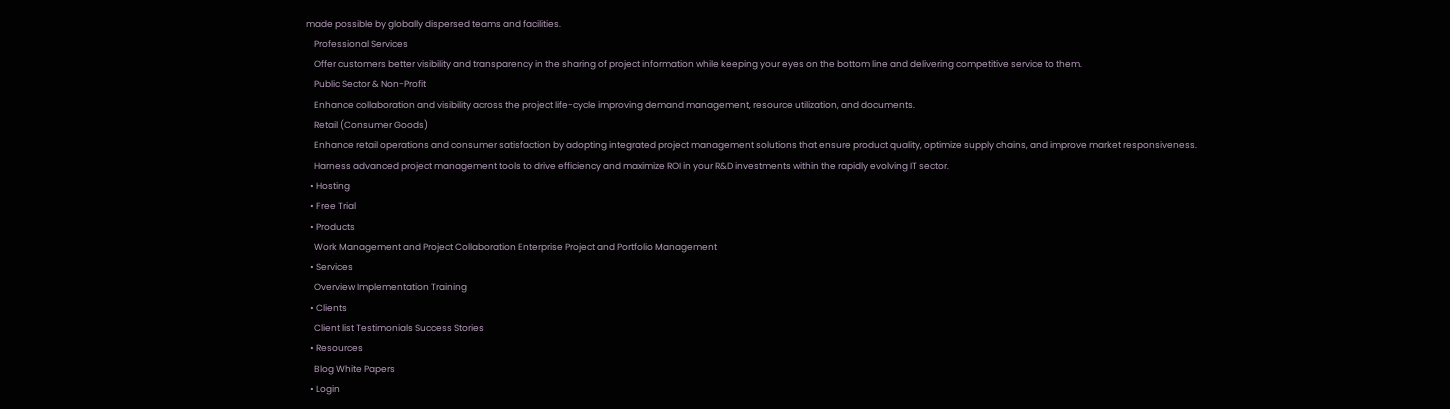made possible by globally dispersed teams and facilities.
    Professional Services
    Offer customers better visibility and transparency in the sharing of project information while keeping your eyes on the bottom line and delivering competitive service to them.
    Public Sector & Non-Profit
    Enhance collaboration and visibility across the project life-cycle improving demand management, resource utilization, and documents.
    Retail (Consumer Goods)
    Enhance retail operations and consumer satisfaction by adopting integrated project management solutions that ensure product quality, optimize supply chains, and improve market responsiveness.
    Harness advanced project management tools to drive efficiency and maximize ROI in your R&D investments within the rapidly evolving IT sector.
  • Hosting
  • Free Trial
  • Products
    Work Management and Project Collaboration Enterprise Project and Portfolio Management
  • Services
    Overview Implementation Training
  • Clients
    Client list Testimonials Success Stories
  • Resources
    Blog White Papers
  • Login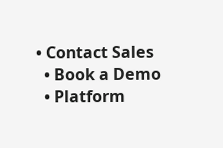• Contact Sales
  • Book a Demo
  • Platform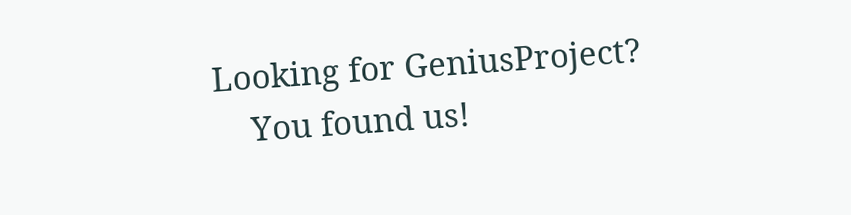Looking for GeniusProject?
    You found us!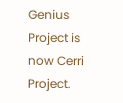Genius Project is now Cerri Project.